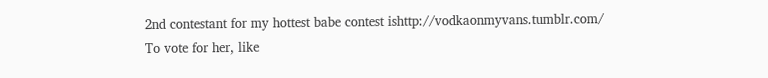2nd contestant for my hottest babe contest ishttp://vodkaonmyvans.tumblr.com/
To vote for her, like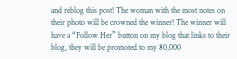and reblog this post! The woman with the most notes on their photo will be crowned the winner! The winner will have a “Follow Her” button on my blog that links to their blog, they will be promoted to my 80,000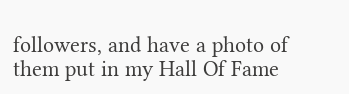followers, and have a photo of them put in my Hall Of Fame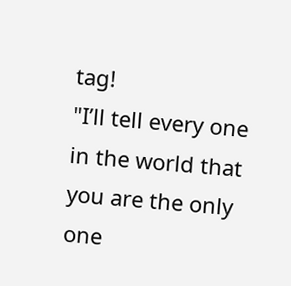tag!
"I’ll tell every one in the world that you are the only one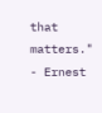that matters."
- Ernest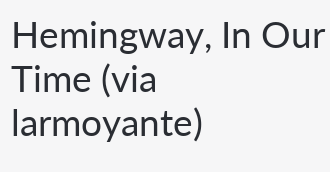Hemingway, In Our Time (via larmoyante)